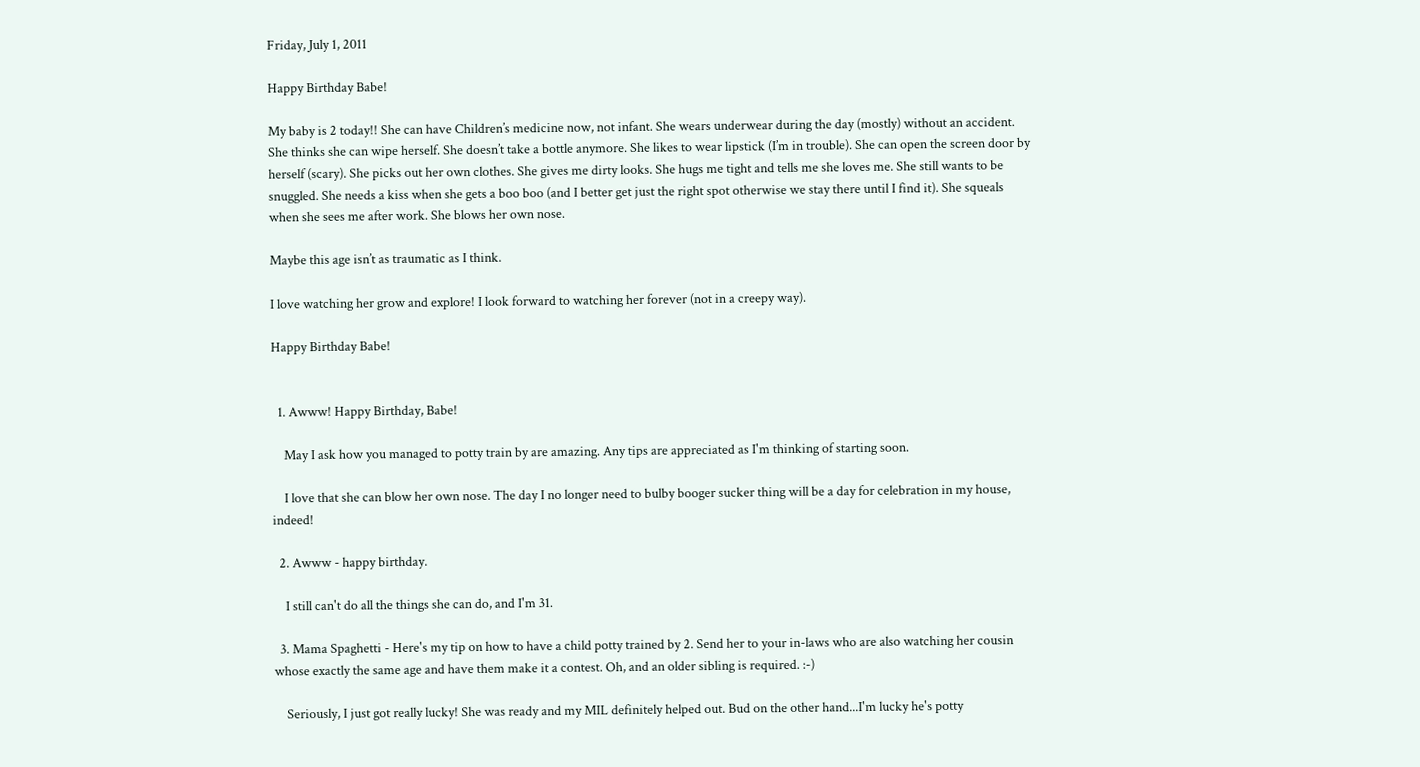Friday, July 1, 2011

Happy Birthday Babe!

My baby is 2 today!! She can have Children’s medicine now, not infant. She wears underwear during the day (mostly) without an accident. She thinks she can wipe herself. She doesn’t take a bottle anymore. She likes to wear lipstick (I’m in trouble). She can open the screen door by herself (scary). She picks out her own clothes. She gives me dirty looks. She hugs me tight and tells me she loves me. She still wants to be snuggled. She needs a kiss when she gets a boo boo (and I better get just the right spot otherwise we stay there until I find it). She squeals when she sees me after work. She blows her own nose.

Maybe this age isn’t as traumatic as I think.

I love watching her grow and explore! I look forward to watching her forever (not in a creepy way).

Happy Birthday Babe!


  1. Awww! Happy Birthday, Babe!

    May I ask how you managed to potty train by are amazing. Any tips are appreciated as I'm thinking of starting soon.

    I love that she can blow her own nose. The day I no longer need to bulby booger sucker thing will be a day for celebration in my house, indeed!

  2. Awww - happy birthday.

    I still can't do all the things she can do, and I'm 31.

  3. Mama Spaghetti - Here's my tip on how to have a child potty trained by 2. Send her to your in-laws who are also watching her cousin whose exactly the same age and have them make it a contest. Oh, and an older sibling is required. :-)

    Seriously, I just got really lucky! She was ready and my MIL definitely helped out. Bud on the other hand...I'm lucky he's potty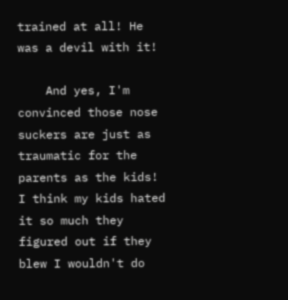trained at all! He was a devil with it!

    And yes, I'm convinced those nose suckers are just as traumatic for the parents as the kids! I think my kids hated it so much they figured out if they blew I wouldn't do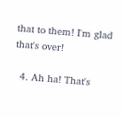that to them! I'm glad that's over!

  4. Ah ha! That's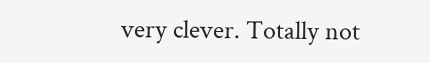very clever. Totally not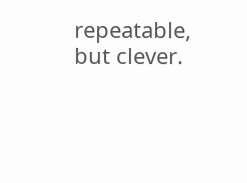repeatable, but clever.